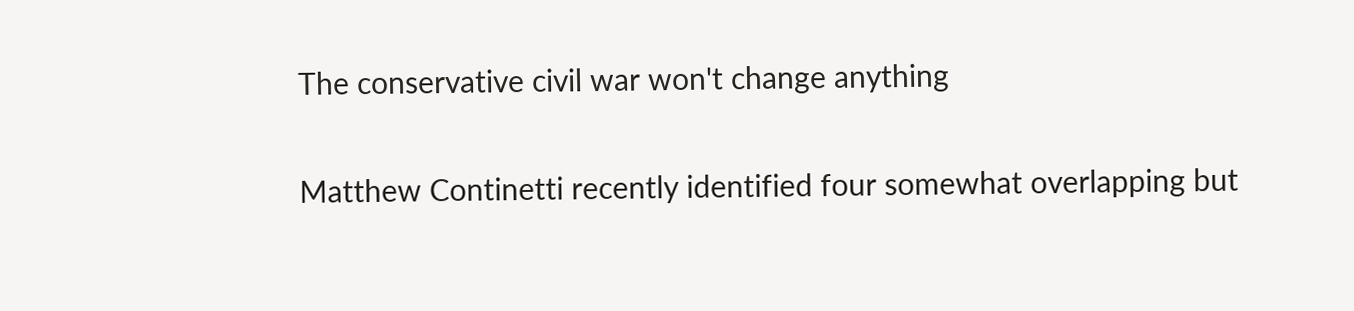The conservative civil war won't change anything

Matthew Continetti recently identified four somewhat overlapping but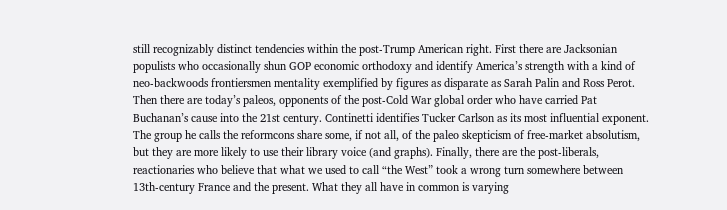still recognizably distinct tendencies within the post-Trump American right. First there are Jacksonian populists who occasionally shun GOP economic orthodoxy and identify America’s strength with a kind of neo-backwoods frontiersmen mentality exemplified by figures as disparate as Sarah Palin and Ross Perot. Then there are today’s paleos, opponents of the post-Cold War global order who have carried Pat Buchanan’s cause into the 21st century. Continetti identifies Tucker Carlson as its most influential exponent. The group he calls the reformcons share some, if not all, of the paleo skepticism of free-market absolutism, but they are more likely to use their library voice (and graphs). Finally, there are the post-liberals, reactionaries who believe that what we used to call “the West” took a wrong turn somewhere between 13th-century France and the present. What they all have in common is varying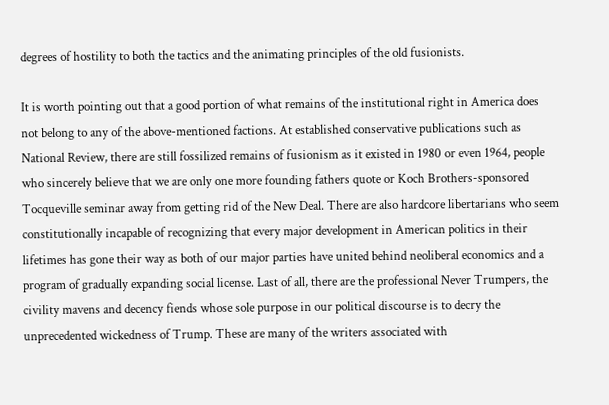degrees of hostility to both the tactics and the animating principles of the old fusionists.

It is worth pointing out that a good portion of what remains of the institutional right in America does not belong to any of the above-mentioned factions. At established conservative publications such as National Review, there are still fossilized remains of fusionism as it existed in 1980 or even 1964, people who sincerely believe that we are only one more founding fathers quote or Koch Brothers-sponsored Tocqueville seminar away from getting rid of the New Deal. There are also hardcore libertarians who seem constitutionally incapable of recognizing that every major development in American politics in their lifetimes has gone their way as both of our major parties have united behind neoliberal economics and a program of gradually expanding social license. Last of all, there are the professional Never Trumpers, the civility mavens and decency fiends whose sole purpose in our political discourse is to decry the unprecedented wickedness of Trump. These are many of the writers associated with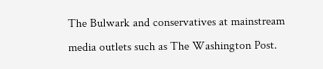The Bulwark and conservatives at mainstream media outlets such as The Washington Post.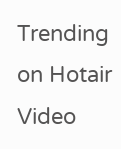Trending on Hotair Video